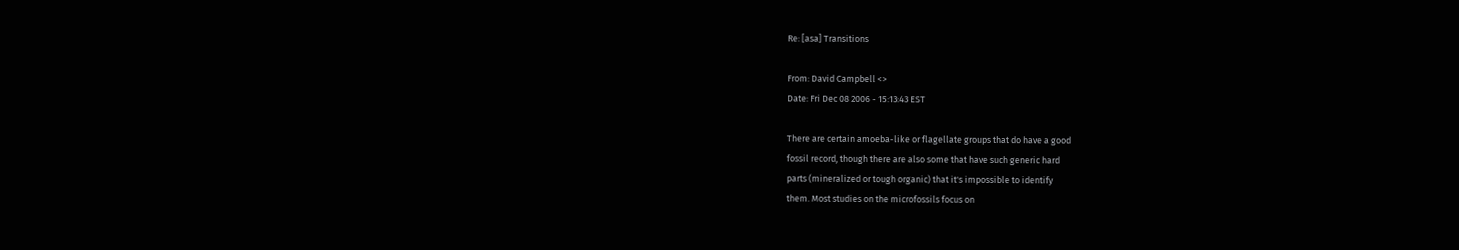Re: [asa] Transitions

From: David Campbell <>
Date: Fri Dec 08 2006 - 15:13:43 EST

There are certain amoeba-like or flagellate groups that do have a good
fossil record, though there are also some that have such generic hard
parts (mineralized or tough organic) that it's impossible to identify
them. Most studies on the microfossils focus on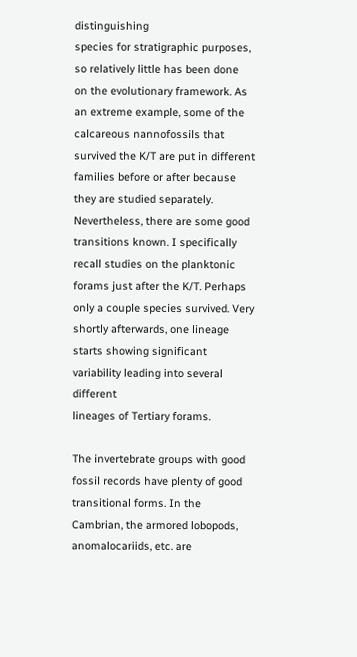distinguishing
species for stratigraphic purposes, so relatively little has been done
on the evolutionary framework. As an extreme example, some of the
calcareous nannofossils that survived the K/T are put in different
families before or after because they are studied separately.
Nevertheless, there are some good transitions known. I specifically
recall studies on the planktonic forams just after the K/T. Perhaps
only a couple species survived. Very shortly afterwards, one lineage
starts showing significant variability leading into several different
lineages of Tertiary forams.

The invertebrate groups with good fossil records have plenty of good
transitional forms. In the Cambrian, the armored lobopods,
anomalocariids, etc. are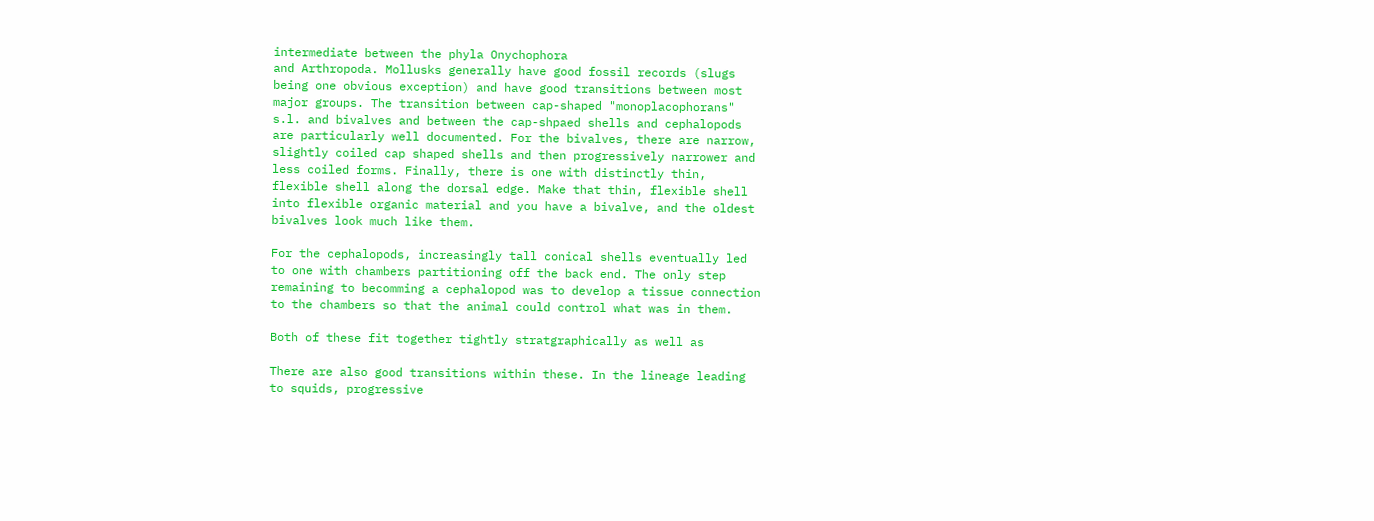intermediate between the phyla Onychophora
and Arthropoda. Mollusks generally have good fossil records (slugs
being one obvious exception) and have good transitions between most
major groups. The transition between cap-shaped "monoplacophorans"
s.l. and bivalves and between the cap-shpaed shells and cephalopods
are particularly well documented. For the bivalves, there are narrow,
slightly coiled cap shaped shells and then progressively narrower and
less coiled forms. Finally, there is one with distinctly thin,
flexible shell along the dorsal edge. Make that thin, flexible shell
into flexible organic material and you have a bivalve, and the oldest
bivalves look much like them.

For the cephalopods, increasingly tall conical shells eventually led
to one with chambers partitioning off the back end. The only step
remaining to becomming a cephalopod was to develop a tissue connection
to the chambers so that the animal could control what was in them.

Both of these fit together tightly stratgraphically as well as

There are also good transitions within these. In the lineage leading
to squids, progressive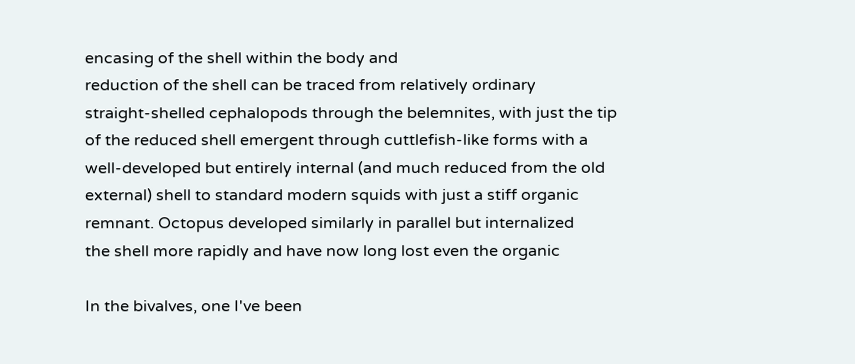encasing of the shell within the body and
reduction of the shell can be traced from relatively ordinary
straight-shelled cephalopods through the belemnites, with just the tip
of the reduced shell emergent through cuttlefish-like forms with a
well-developed but entirely internal (and much reduced from the old
external) shell to standard modern squids with just a stiff organic
remnant. Octopus developed similarly in parallel but internalized
the shell more rapidly and have now long lost even the organic

In the bivalves, one I've been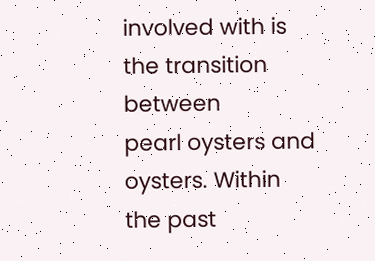involved with is the transition between
pearl oysters and oysters. Within the past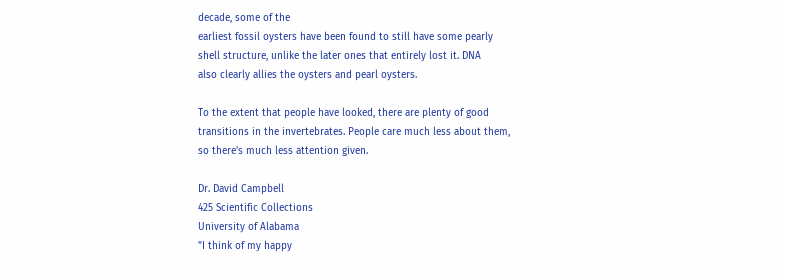decade, some of the
earliest fossil oysters have been found to still have some pearly
shell structure, unlike the later ones that entirely lost it. DNA
also clearly allies the oysters and pearl oysters.

To the extent that people have looked, there are plenty of good
transitions in the invertebrates. People care much less about them,
so there's much less attention given.

Dr. David Campbell
425 Scientific Collections
University of Alabama
"I think of my happy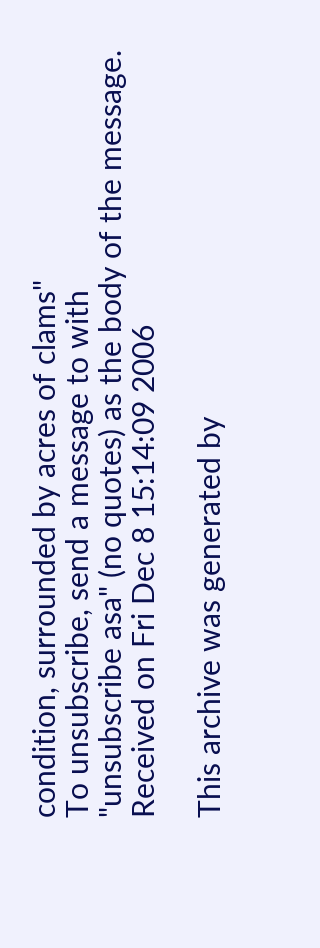condition, surrounded by acres of clams"
To unsubscribe, send a message to with
"unsubscribe asa" (no quotes) as the body of the message.
Received on Fri Dec 8 15:14:09 2006

This archive was generated by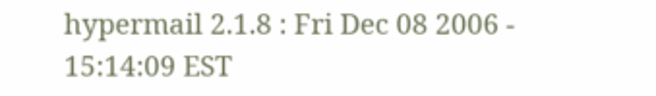hypermail 2.1.8 : Fri Dec 08 2006 - 15:14:09 EST